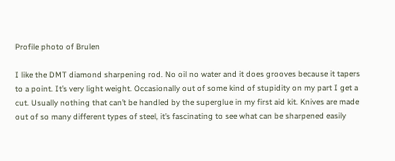Profile photo of Brulen

I like the DMT diamond sharpening rod. No oil no water and it does grooves because it tapers to a point. It’s very light weight. Occasionally out of some kind of stupidity on my part I get a cut. Usually nothing that can’t be handled by the superglue in my first aid kit. Knives are made out of so many different types of steel, it’s fascinating to see what can be sharpened easily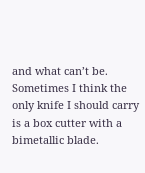and what can’t be. Sometimes I think the only knife I should carry is a box cutter with a bimetallic blade.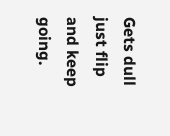Gets dull just flip and keep going.